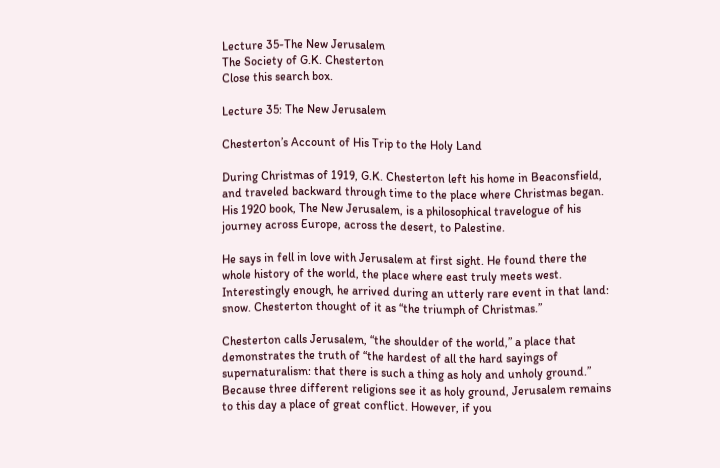Lecture 35-The New Jerusalem
The Society of G.K. Chesterton
Close this search box.

Lecture 35: The New Jerusalem

Chesterton’s Account of His Trip to the Holy Land

During Christmas of 1919, G.K. Chesterton left his home in Beaconsfield, and traveled backward through time to the place where Christmas began. His 1920 book, The New Jerusalem, is a philosophical travelogue of his journey across Europe, across the desert, to Palestine.

He says in fell in love with Jerusalem at first sight. He found there the whole history of the world, the place where east truly meets west. Interestingly enough, he arrived during an utterly rare event in that land: snow. Chesterton thought of it as “the triumph of Christmas.”

Chesterton calls Jerusalem, “the shoulder of the world,” a place that demonstrates the truth of “the hardest of all the hard sayings of supernaturalism: that there is such a thing as holy and unholy ground.” Because three different religions see it as holy ground, Jerusalem remains to this day a place of great conflict. However, if you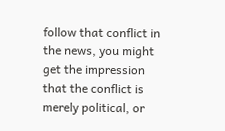follow that conflict in the news, you might get the impression that the conflict is merely political, or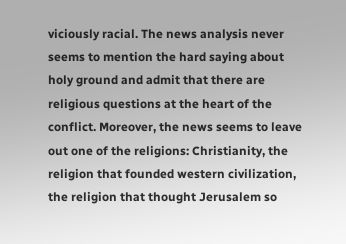viciously racial. The news analysis never seems to mention the hard saying about holy ground and admit that there are religious questions at the heart of the conflict. Moreover, the news seems to leave out one of the religions: Christianity, the religion that founded western civilization, the religion that thought Jerusalem so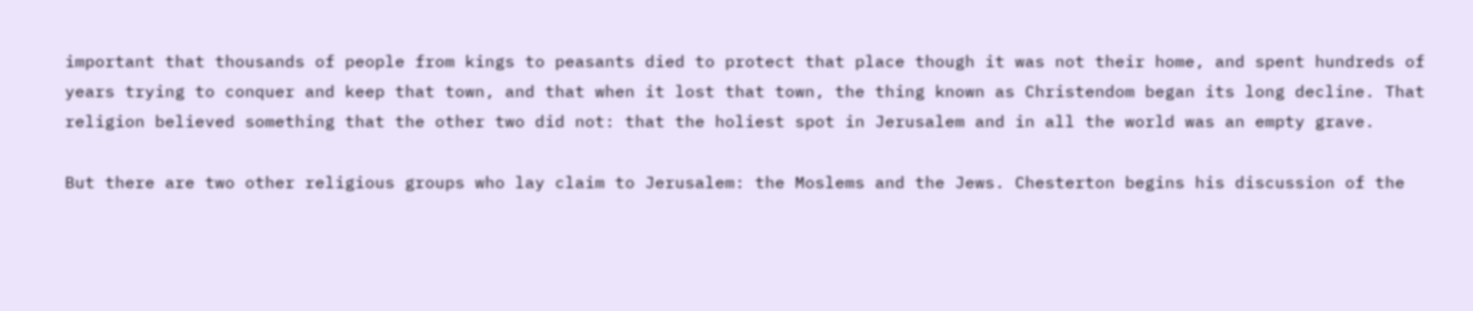important that thousands of people from kings to peasants died to protect that place though it was not their home, and spent hundreds of years trying to conquer and keep that town, and that when it lost that town, the thing known as Christendom began its long decline. That religion believed something that the other two did not: that the holiest spot in Jerusalem and in all the world was an empty grave.

But there are two other religious groups who lay claim to Jerusalem: the Moslems and the Jews. Chesterton begins his discussion of the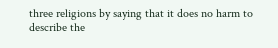three religions by saying that it does no harm to describe the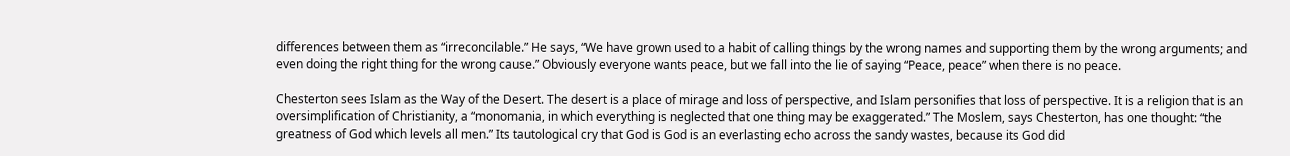differences between them as “irreconcilable.” He says, “We have grown used to a habit of calling things by the wrong names and supporting them by the wrong arguments; and even doing the right thing for the wrong cause.” Obviously everyone wants peace, but we fall into the lie of saying “Peace, peace” when there is no peace.

Chesterton sees Islam as the Way of the Desert. The desert is a place of mirage and loss of perspective, and Islam personifies that loss of perspective. It is a religion that is an oversimplification of Christianity, a “monomania, in which everything is neglected that one thing may be exaggerated.” The Moslem, says Chesterton, has one thought: “the greatness of God which levels all men.” Its tautological cry that God is God is an everlasting echo across the sandy wastes, because its God did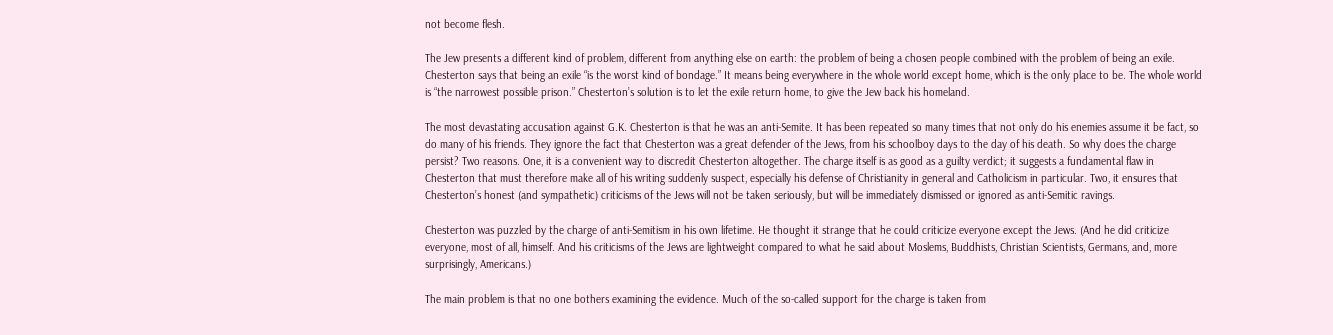not become flesh.

The Jew presents a different kind of problem, different from anything else on earth: the problem of being a chosen people combined with the problem of being an exile. Chesterton says that being an exile “is the worst kind of bondage.” It means being everywhere in the whole world except home, which is the only place to be. The whole world is “the narrowest possible prison.” Chesterton’s solution is to let the exile return home, to give the Jew back his homeland.

The most devastating accusation against G.K. Chesterton is that he was an anti-Semite. It has been repeated so many times that not only do his enemies assume it be fact, so do many of his friends. They ignore the fact that Chesterton was a great defender of the Jews, from his schoolboy days to the day of his death. So why does the charge persist? Two reasons. One, it is a convenient way to discredit Chesterton altogether. The charge itself is as good as a guilty verdict; it suggests a fundamental flaw in Chesterton that must therefore make all of his writing suddenly suspect, especially his defense of Christianity in general and Catholicism in particular. Two, it ensures that Chesterton’s honest (and sympathetic) criticisms of the Jews will not be taken seriously, but will be immediately dismissed or ignored as anti-Semitic ravings.

Chesterton was puzzled by the charge of anti-Semitism in his own lifetime. He thought it strange that he could criticize everyone except the Jews. (And he did criticize everyone, most of all, himself. And his criticisms of the Jews are lightweight compared to what he said about Moslems, Buddhists, Christian Scientists, Germans, and, more surprisingly, Americans.)

The main problem is that no one bothers examining the evidence. Much of the so-called support for the charge is taken from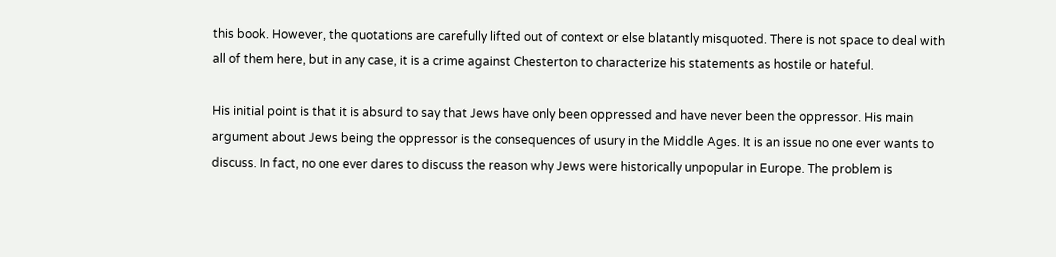this book. However, the quotations are carefully lifted out of context or else blatantly misquoted. There is not space to deal with all of them here, but in any case, it is a crime against Chesterton to characterize his statements as hostile or hateful.

His initial point is that it is absurd to say that Jews have only been oppressed and have never been the oppressor. His main argument about Jews being the oppressor is the consequences of usury in the Middle Ages. It is an issue no one ever wants to discuss. In fact, no one ever dares to discuss the reason why Jews were historically unpopular in Europe. The problem is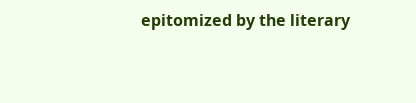epitomized by the literary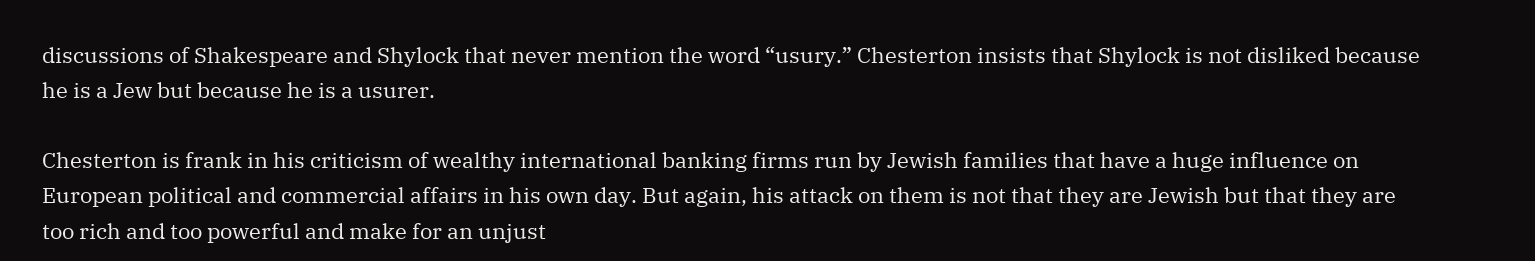discussions of Shakespeare and Shylock that never mention the word “usury.” Chesterton insists that Shylock is not disliked because he is a Jew but because he is a usurer.

Chesterton is frank in his criticism of wealthy international banking firms run by Jewish families that have a huge influence on European political and commercial affairs in his own day. But again, his attack on them is not that they are Jewish but that they are too rich and too powerful and make for an unjust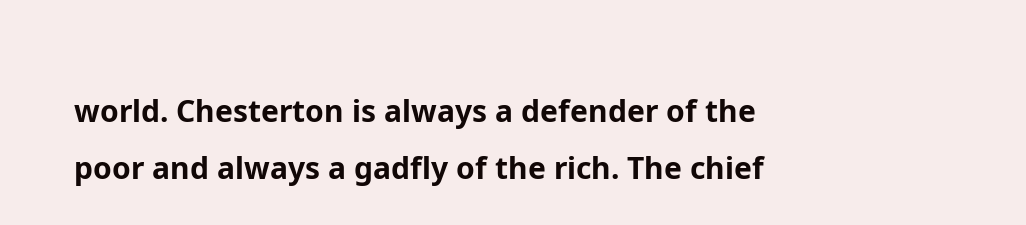world. Chesterton is always a defender of the poor and always a gadfly of the rich. The chief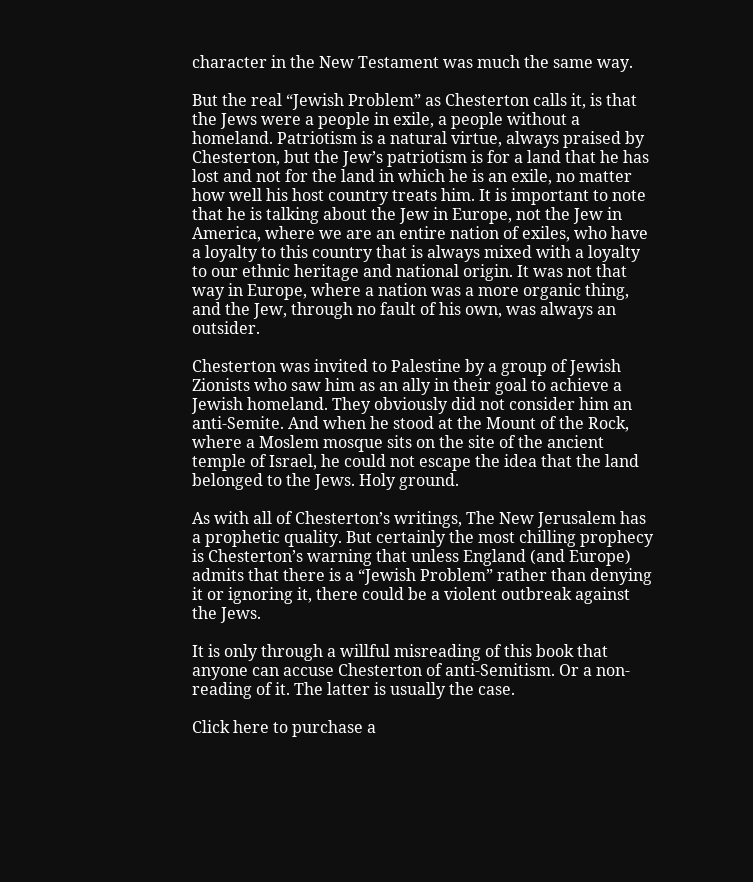character in the New Testament was much the same way.

But the real “Jewish Problem” as Chesterton calls it, is that the Jews were a people in exile, a people without a homeland. Patriotism is a natural virtue, always praised by Chesterton, but the Jew’s patriotism is for a land that he has lost and not for the land in which he is an exile, no matter how well his host country treats him. It is important to note that he is talking about the Jew in Europe, not the Jew in America, where we are an entire nation of exiles, who have a loyalty to this country that is always mixed with a loyalty to our ethnic heritage and national origin. It was not that way in Europe, where a nation was a more organic thing, and the Jew, through no fault of his own, was always an outsider.

Chesterton was invited to Palestine by a group of Jewish Zionists who saw him as an ally in their goal to achieve a Jewish homeland. They obviously did not consider him an anti-Semite. And when he stood at the Mount of the Rock, where a Moslem mosque sits on the site of the ancient temple of Israel, he could not escape the idea that the land belonged to the Jews. Holy ground.

As with all of Chesterton’s writings, The New Jerusalem has a prophetic quality. But certainly the most chilling prophecy is Chesterton’s warning that unless England (and Europe) admits that there is a “Jewish Problem” rather than denying it or ignoring it, there could be a violent outbreak against the Jews.

It is only through a willful misreading of this book that anyone can accuse Chesterton of anti-Semitism. Or a non-reading of it. The latter is usually the case.

Click here to purchase a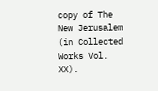copy of The New Jerusalem (in Collected Works Vol. XX).